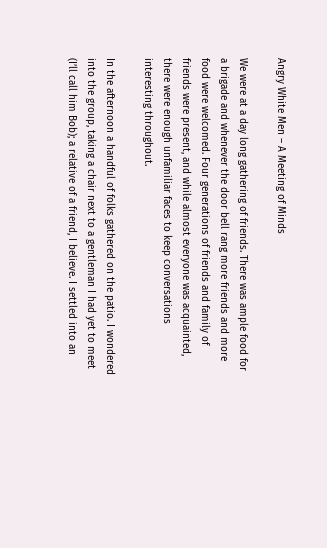Angry White Men – A Meeting of Minds

We were at a day long gathering of friends. There was ample food for a brigade and whenever the door bell rang more friends and more food were welcomed. Four generations of friends and family of friends were present, and while almost everyone was acquainted, there were enough unfamiliar faces to keep conversations interesting throughout.

In the afternoon a handful of folks gathered on the patio. I wondered into the group, taking a chair next to a gentleman I had yet to meet (I’ll call him Bob); a relative of a friend, I believe. I settled into an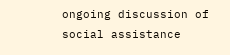ongoing discussion of social assistance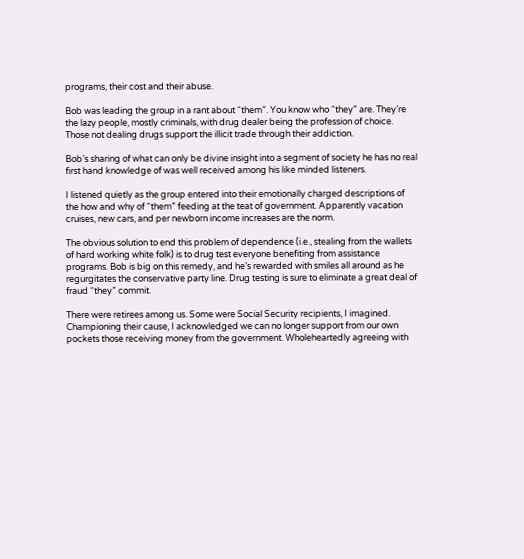programs, their cost and their abuse.

Bob was leading the group in a rant about “them”. You know who “they” are. They’re the lazy people, mostly criminals, with drug dealer being the profession of choice. Those not dealing drugs support the illicit trade through their addiction.

Bob’s sharing of what can only be divine insight into a segment of society he has no real first hand knowledge of was well received among his like minded listeners.

I listened quietly as the group entered into their emotionally charged descriptions of the how and why of “them” feeding at the teat of government. Apparently vacation cruises, new cars, and per newborn income increases are the norm.

The obvious solution to end this problem of dependence (i.e., stealing from the wallets of hard working white folk) is to drug test everyone benefiting from assistance programs. Bob is big on this remedy, and he’s rewarded with smiles all around as he regurgitates the conservative party line. Drug testing is sure to eliminate a great deal of fraud “they” commit.

There were retirees among us. Some were Social Security recipients, I imagined. Championing their cause, I acknowledged we can no longer support from our own pockets those receiving money from the government. Wholeheartedly agreeing with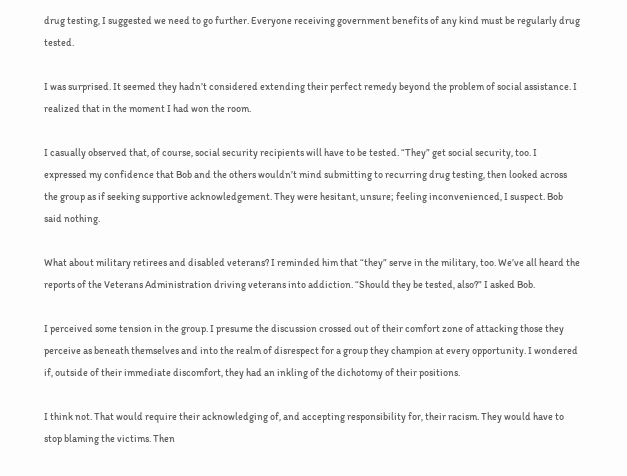drug testing, I suggested we need to go further. Everyone receiving government benefits of any kind must be regularly drug tested.

I was surprised. It seemed they hadn’t considered extending their perfect remedy beyond the problem of social assistance. I realized that in the moment I had won the room.

I casually observed that, of course, social security recipients will have to be tested. “They” get social security, too. I expressed my confidence that Bob and the others wouldn’t mind submitting to recurring drug testing, then looked across the group as if seeking supportive acknowledgement. They were hesitant, unsure; feeling inconvenienced, I suspect. Bob said nothing.

What about military retirees and disabled veterans? I reminded him that “they” serve in the military, too. We’ve all heard the reports of the Veterans Administration driving veterans into addiction. “Should they be tested, also?” I asked Bob.

I perceived some tension in the group. I presume the discussion crossed out of their comfort zone of attacking those they perceive as beneath themselves and into the realm of disrespect for a group they champion at every opportunity. I wondered if, outside of their immediate discomfort, they had an inkling of the dichotomy of their positions.

I think not. That would require their acknowledging of, and accepting responsibility for, their racism. They would have to stop blaming the victims. Then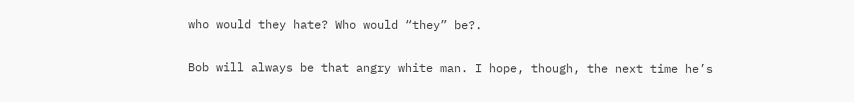who would they hate? Who would “they” be?.

Bob will always be that angry white man. I hope, though, the next time he’s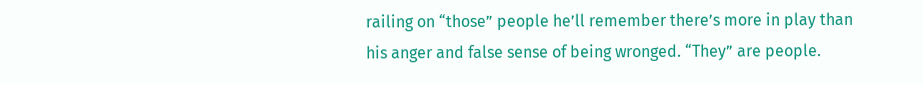railing on “those” people he’ll remember there’s more in play than his anger and false sense of being wronged. “They” are people.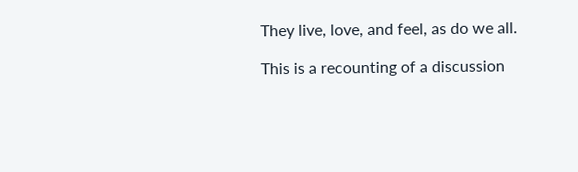They live, love, and feel, as do we all.

This is a recounting of a discussion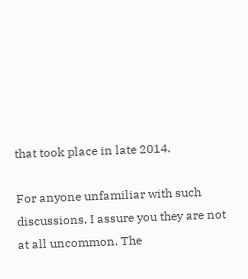that took place in late 2014.

For anyone unfamiliar with such discussions, I assure you they are not at all uncommon. The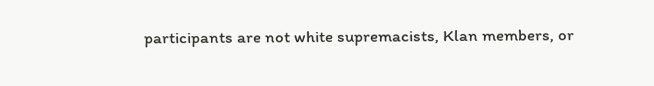participants are not white supremacists, Klan members, or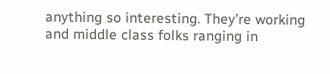anything so interesting. They’re working and middle class folks ranging in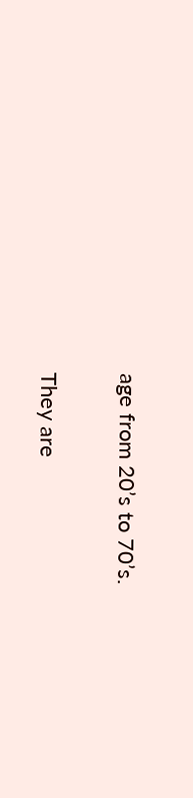age from 20’s to 70’s.

They are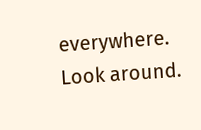everywhere. Look around.